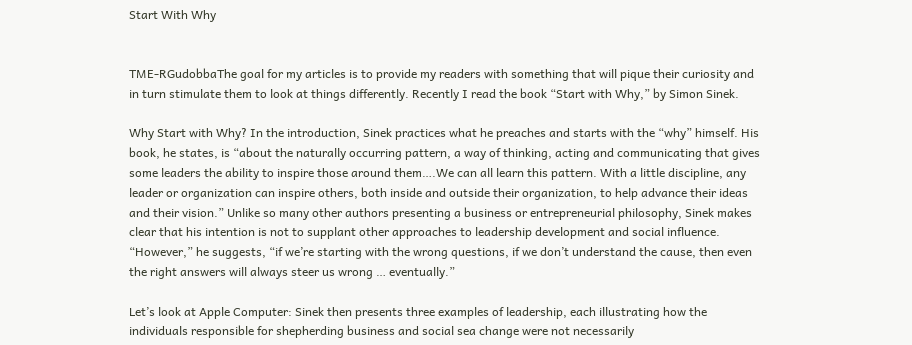Start With Why


TME-RGudobbaThe goal for my articles is to provide my readers with something that will pique their curiosity and in turn stimulate them to look at things differently. Recently I read the book “Start with Why,” by Simon Sinek.

Why Start with Why? In the introduction, Sinek practices what he preaches and starts with the “why” himself. His book, he states, is “about the naturally occurring pattern, a way of thinking, acting and communicating that gives some leaders the ability to inspire those around them….We can all learn this pattern. With a little discipline, any leader or organization can inspire others, both inside and outside their organization, to help advance their ideas and their vision.” Unlike so many other authors presenting a business or entrepreneurial philosophy, Sinek makes clear that his intention is not to supplant other approaches to leadership development and social influence. “However,” he suggests, “if we’re starting with the wrong questions, if we don’t understand the cause, then even the right answers will always steer us wrong … eventually.”

Let’s look at Apple Computer: Sinek then presents three examples of leadership, each illustrating how the individuals responsible for shepherding business and social sea change were not necessarily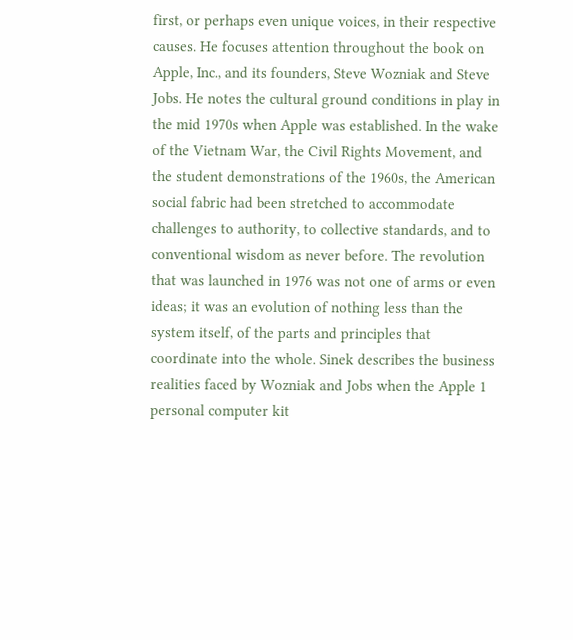first, or perhaps even unique voices, in their respective causes. He focuses attention throughout the book on Apple, Inc., and its founders, Steve Wozniak and Steve Jobs. He notes the cultural ground conditions in play in the mid 1970s when Apple was established. In the wake of the Vietnam War, the Civil Rights Movement, and the student demonstrations of the 1960s, the American social fabric had been stretched to accommodate challenges to authority, to collective standards, and to conventional wisdom as never before. The revolution that was launched in 1976 was not one of arms or even ideas; it was an evolution of nothing less than the system itself, of the parts and principles that coordinate into the whole. Sinek describes the business realities faced by Wozniak and Jobs when the Apple 1 personal computer kit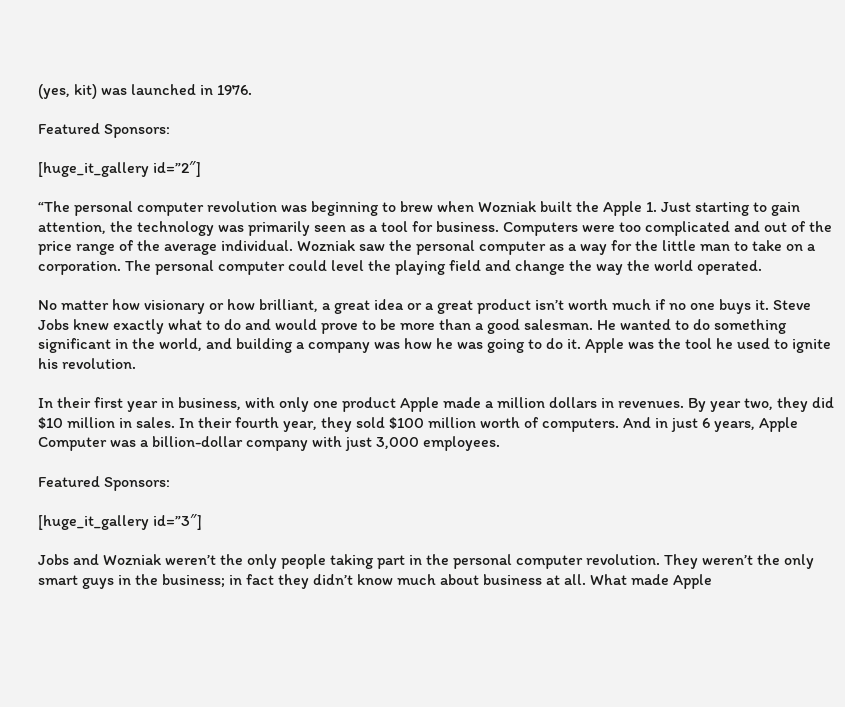(yes, kit) was launched in 1976.

Featured Sponsors:

[huge_it_gallery id=”2″]

“The personal computer revolution was beginning to brew when Wozniak built the Apple 1. Just starting to gain attention, the technology was primarily seen as a tool for business. Computers were too complicated and out of the price range of the average individual. Wozniak saw the personal computer as a way for the little man to take on a corporation. The personal computer could level the playing field and change the way the world operated.

No matter how visionary or how brilliant, a great idea or a great product isn’t worth much if no one buys it. Steve Jobs knew exactly what to do and would prove to be more than a good salesman. He wanted to do something significant in the world, and building a company was how he was going to do it. Apple was the tool he used to ignite his revolution.

In their first year in business, with only one product Apple made a million dollars in revenues. By year two, they did $10 million in sales. In their fourth year, they sold $100 million worth of computers. And in just 6 years, Apple Computer was a billion-dollar company with just 3,000 employees.

Featured Sponsors:

[huge_it_gallery id=”3″]

Jobs and Wozniak weren’t the only people taking part in the personal computer revolution. They weren’t the only smart guys in the business; in fact they didn’t know much about business at all. What made Apple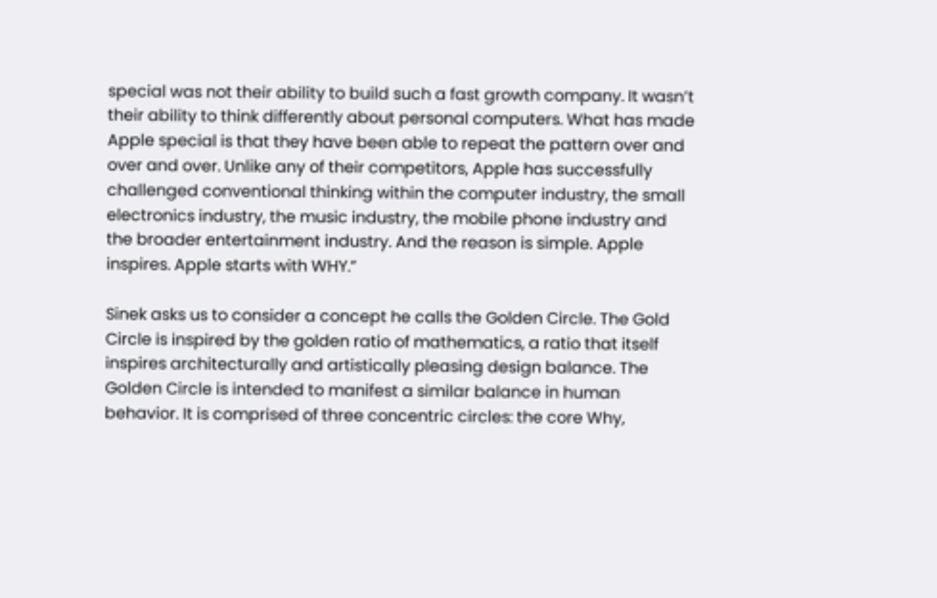special was not their ability to build such a fast growth company. It wasn’t their ability to think differently about personal computers. What has made Apple special is that they have been able to repeat the pattern over and over and over. Unlike any of their competitors, Apple has successfully challenged conventional thinking within the computer industry, the small electronics industry, the music industry, the mobile phone industry and the broader entertainment industry. And the reason is simple. Apple inspires. Apple starts with WHY.”

Sinek asks us to consider a concept he calls the Golden Circle. The Gold Circle is inspired by the golden ratio of mathematics, a ratio that itself inspires architecturally and artistically pleasing design balance. The Golden Circle is intended to manifest a similar balance in human behavior. It is comprised of three concentric circles: the core Why,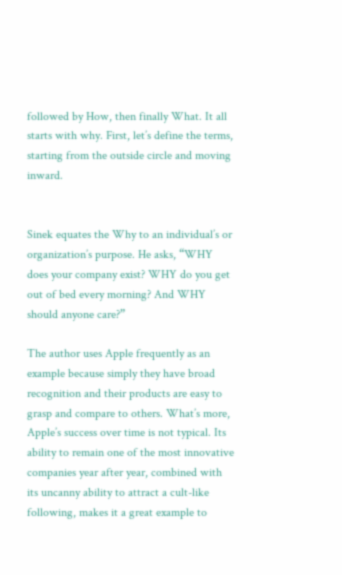followed by How, then finally What. It all starts with why. First, let’s define the terms, starting from the outside circle and moving inward.


Sinek equates the Why to an individual’s or organization’s purpose. He asks, “WHY does your company exist? WHY do you get out of bed every morning? And WHY should anyone care?”

The author uses Apple frequently as an example because simply they have broad recognition and their products are easy to grasp and compare to others. What’s more, Apple’s success over time is not typical. Its ability to remain one of the most innovative companies year after year, combined with its uncanny ability to attract a cult-like following, makes it a great example to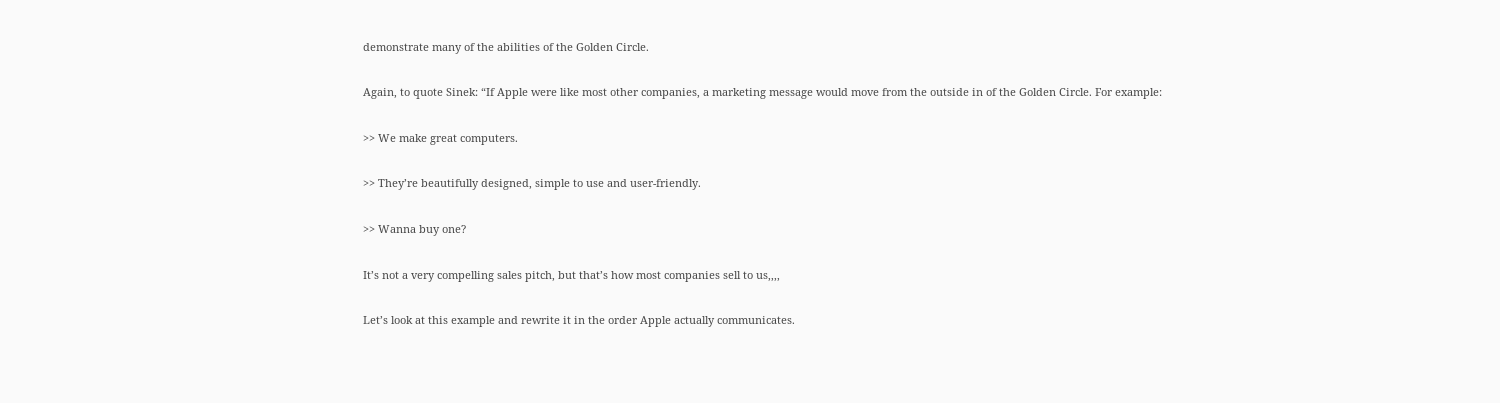demonstrate many of the abilities of the Golden Circle.

Again, to quote Sinek: “If Apple were like most other companies, a marketing message would move from the outside in of the Golden Circle. For example:

>> We make great computers.

>> They’re beautifully designed, simple to use and user-friendly.

>> Wanna buy one?

It’s not a very compelling sales pitch, but that’s how most companies sell to us,,,,

Let’s look at this example and rewrite it in the order Apple actually communicates.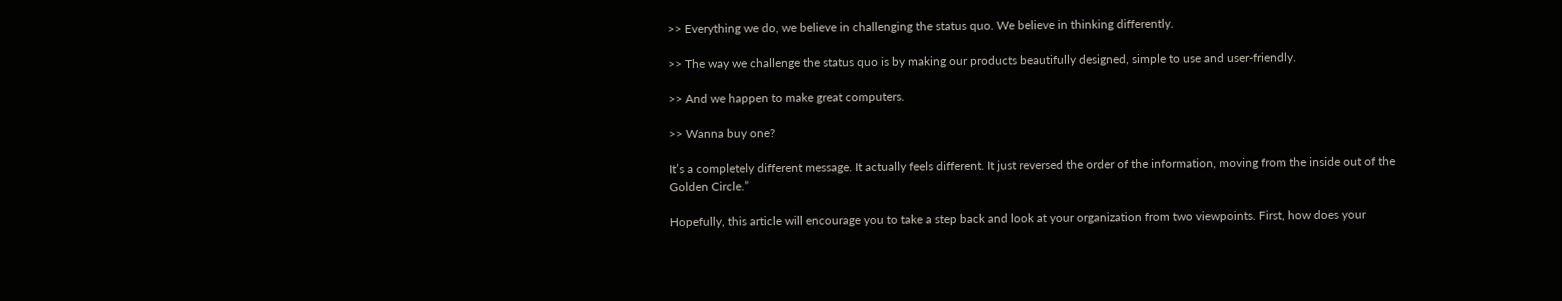>> Everything we do, we believe in challenging the status quo. We believe in thinking differently.

>> The way we challenge the status quo is by making our products beautifully designed, simple to use and user-friendly.

>> And we happen to make great computers.

>> Wanna buy one?

It’s a completely different message. It actually feels different. It just reversed the order of the information, moving from the inside out of the Golden Circle.”

Hopefully, this article will encourage you to take a step back and look at your organization from two viewpoints. First, how does your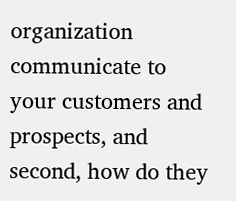organization communicate to your customers and prospects, and second, how do they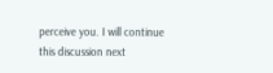perceive you. I will continue this discussion next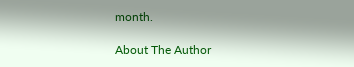month.

About The Author